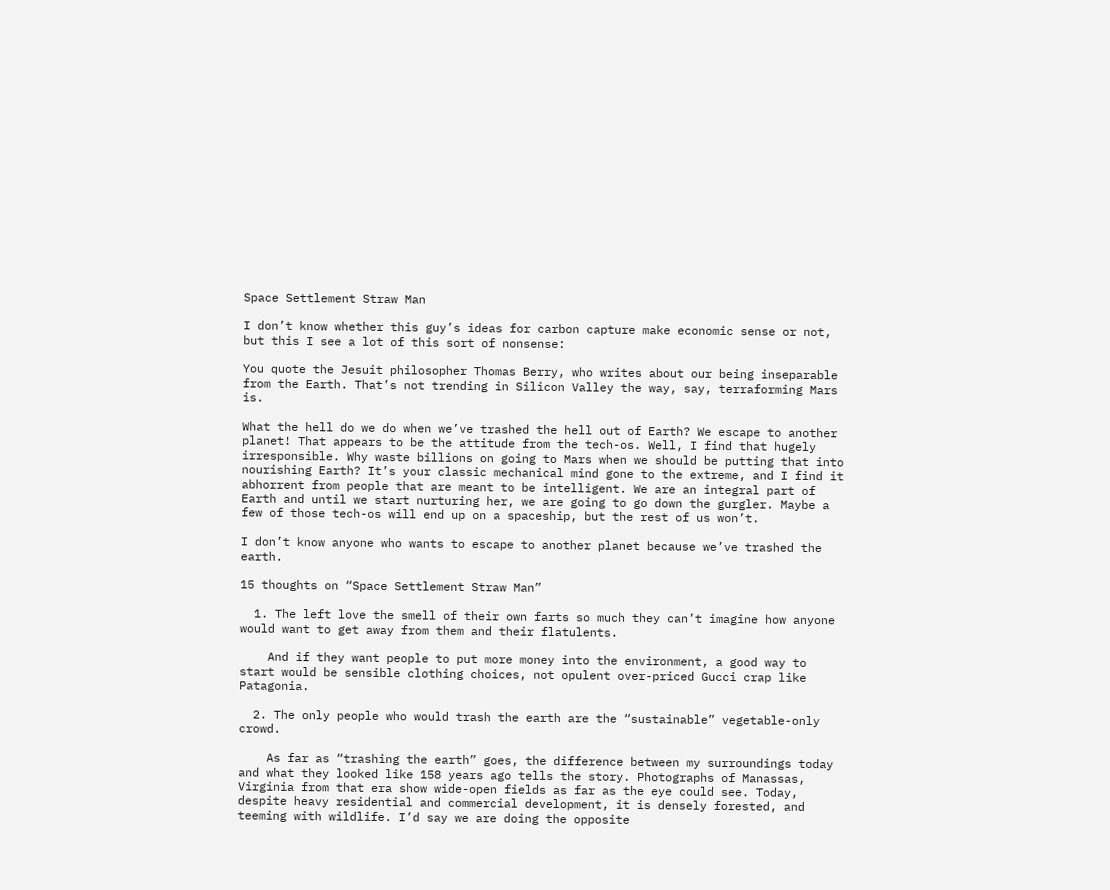Space Settlement Straw Man

I don’t know whether this guy’s ideas for carbon capture make economic sense or not, but this I see a lot of this sort of nonsense:

You quote the Jesuit philosopher Thomas Berry, who writes about our being inseparable from the Earth. That’s not trending in Silicon Valley the way, say, terraforming Mars is.

What the hell do we do when we’ve trashed the hell out of Earth? We escape to another planet! That appears to be the attitude from the tech-os. Well, I find that hugely irresponsible. Why waste billions on going to Mars when we should be putting that into nourishing Earth? It’s your classic mechanical mind gone to the extreme, and I find it abhorrent from people that are meant to be intelligent. We are an integral part of Earth and until we start nurturing her, we are going to go down the gurgler. Maybe a few of those tech-os will end up on a spaceship, but the rest of us won’t.

I don’t know anyone who wants to escape to another planet because we’ve trashed the earth.

15 thoughts on “Space Settlement Straw Man”

  1. The left love the smell of their own farts so much they can’t imagine how anyone would want to get away from them and their flatulents.

    And if they want people to put more money into the environment, a good way to start would be sensible clothing choices, not opulent over-priced Gucci crap like Patagonia.

  2. The only people who would trash the earth are the “sustainable” vegetable-only crowd.

    As far as “trashing the earth” goes, the difference between my surroundings today and what they looked like 158 years ago tells the story. Photographs of Manassas, Virginia from that era show wide-open fields as far as the eye could see. Today, despite heavy residential and commercial development, it is densely forested, and teeming with wildlife. I’d say we are doing the opposite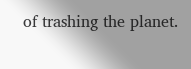of trashing the planet.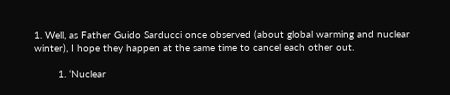1. Well, as Father Guido Sarducci once observed (about global warming and nuclear winter), I hope they happen at the same time to cancel each other out.

        1. ‘Nuclear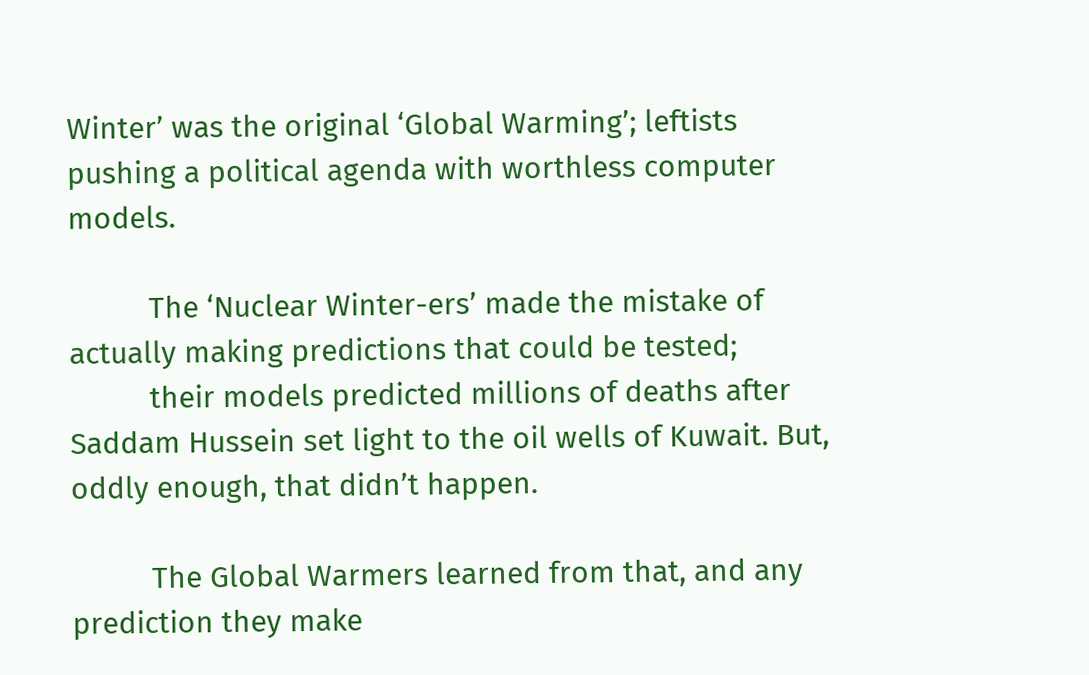Winter’ was the original ‘Global Warming’; leftists pushing a political agenda with worthless computer models.

          The ‘Nuclear Winter-ers’ made the mistake of actually making predictions that could be tested;
          their models predicted millions of deaths after Saddam Hussein set light to the oil wells of Kuwait. But, oddly enough, that didn’t happen.

          The Global Warmers learned from that, and any prediction they make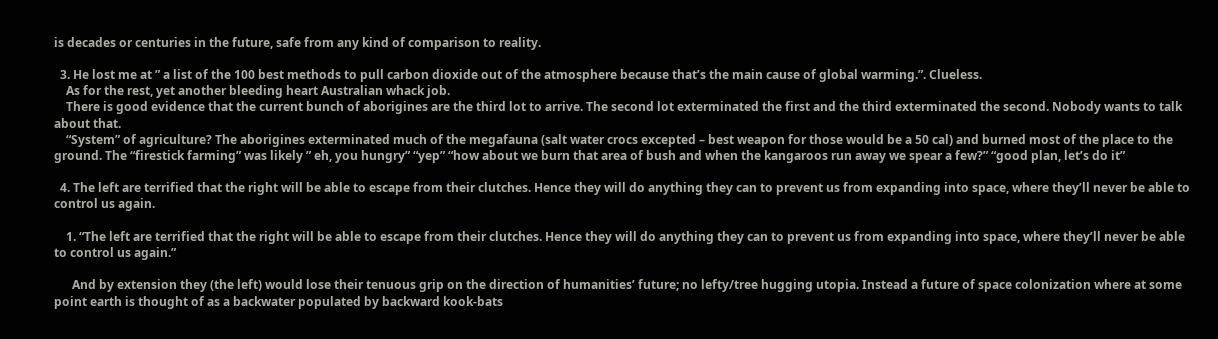is decades or centuries in the future, safe from any kind of comparison to reality.

  3. He lost me at ” a list of the 100 best methods to pull carbon dioxide out of the atmosphere because that’s the main cause of global warming.”. Clueless.
    As for the rest, yet another bleeding heart Australian whack job.
    There is good evidence that the current bunch of aborigines are the third lot to arrive. The second lot exterminated the first and the third exterminated the second. Nobody wants to talk about that.
    “System” of agriculture? The aborigines exterminated much of the megafauna (salt water crocs excepted – best weapon for those would be a 50 cal) and burned most of the place to the ground. The “firestick farming” was likely ” eh, you hungry” “yep” “how about we burn that area of bush and when the kangaroos run away we spear a few?” “good plan, let’s do it”

  4. The left are terrified that the right will be able to escape from their clutches. Hence they will do anything they can to prevent us from expanding into space, where they’ll never be able to control us again.

    1. “The left are terrified that the right will be able to escape from their clutches. Hence they will do anything they can to prevent us from expanding into space, where they’ll never be able to control us again.”

      And by extension they (the left) would lose their tenuous grip on the direction of humanities’ future; no lefty/tree hugging utopia. Instead a future of space colonization where at some point earth is thought of as a backwater populated by backward kook-bats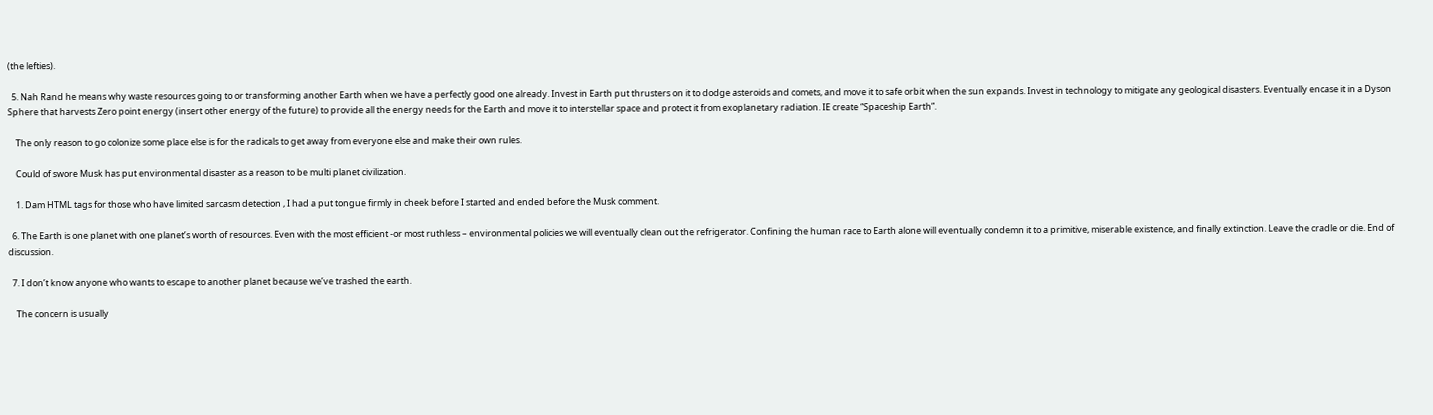(the lefties).

  5. Nah Rand he means why waste resources going to or transforming another Earth when we have a perfectly good one already. Invest in Earth put thrusters on it to dodge asteroids and comets, and move it to safe orbit when the sun expands. Invest in technology to mitigate any geological disasters. Eventually encase it in a Dyson Sphere that harvests Zero point energy (insert other energy of the future) to provide all the energy needs for the Earth and move it to interstellar space and protect it from exoplanetary radiation. IE create “Spaceship Earth”.

    The only reason to go colonize some place else is for the radicals to get away from everyone else and make their own rules.

    Could of swore Musk has put environmental disaster as a reason to be multi planet civilization.

    1. Dam HTML tags for those who have limited sarcasm detection , I had a put tongue firmly in cheek before I started and ended before the Musk comment.

  6. The Earth is one planet with one planet’s worth of resources. Even with the most efficient -or most ruthless – environmental policies we will eventually clean out the refrigerator. Confining the human race to Earth alone will eventually condemn it to a primitive, miserable existence, and finally extinction. Leave the cradle or die. End of discussion.

  7. I don’t know anyone who wants to escape to another planet because we’ve trashed the earth.

    The concern is usually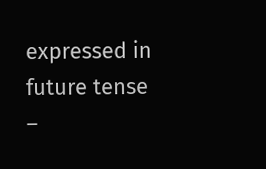expressed in future tense –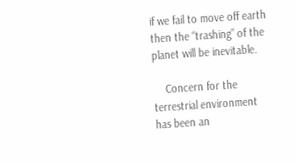if we fail to move off earth then the “trashing” of the planet will be inevitable.

    Concern for the terrestrial environment has been an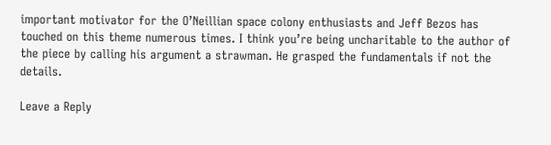important motivator for the O’Neillian space colony enthusiasts and Jeff Bezos has touched on this theme numerous times. I think you’re being uncharitable to the author of the piece by calling his argument a strawman. He grasped the fundamentals if not the details.

Leave a Reply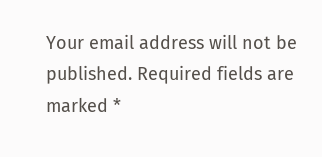Your email address will not be published. Required fields are marked *